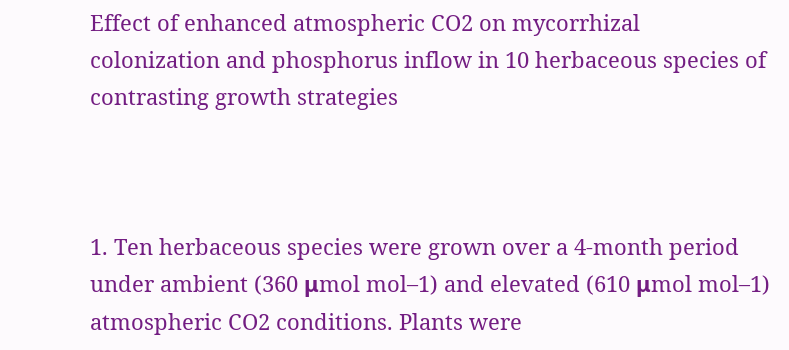Effect of enhanced atmospheric CO2 on mycorrhizal colonization and phosphorus inflow in 10 herbaceous species of contrasting growth strategies



1. Ten herbaceous species were grown over a 4-month period under ambient (360 μmol mol–1) and elevated (610 μmol mol–1) atmospheric CO2 conditions. Plants were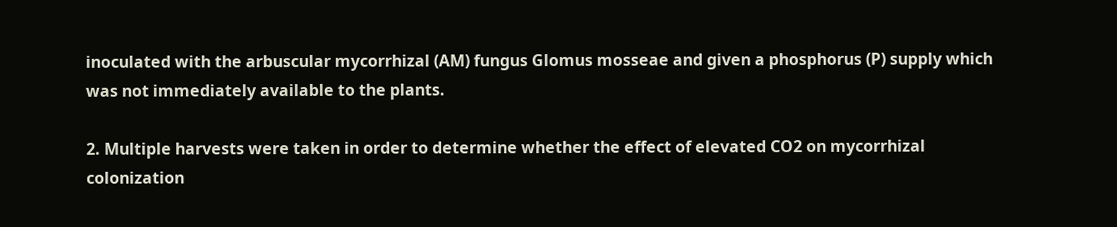inoculated with the arbuscular mycorrhizal (AM) fungus Glomus mosseae and given a phosphorus (P) supply which was not immediately available to the plants.

2. Multiple harvests were taken in order to determine whether the effect of elevated CO2 on mycorrhizal colonization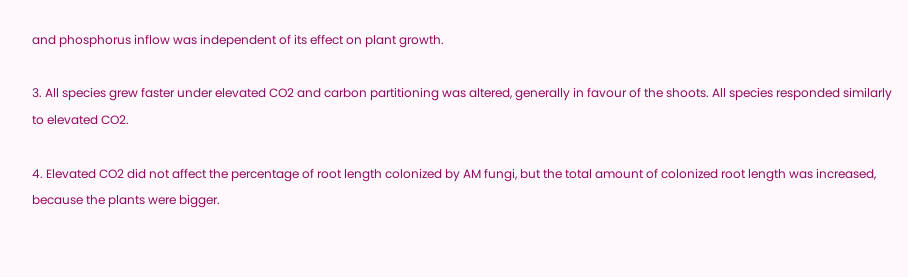and phosphorus inflow was independent of its effect on plant growth.

3. All species grew faster under elevated CO2 and carbon partitioning was altered, generally in favour of the shoots. All species responded similarly to elevated CO2.

4. Elevated CO2 did not affect the percentage of root length colonized by AM fungi, but the total amount of colonized root length was increased, because the plants were bigger.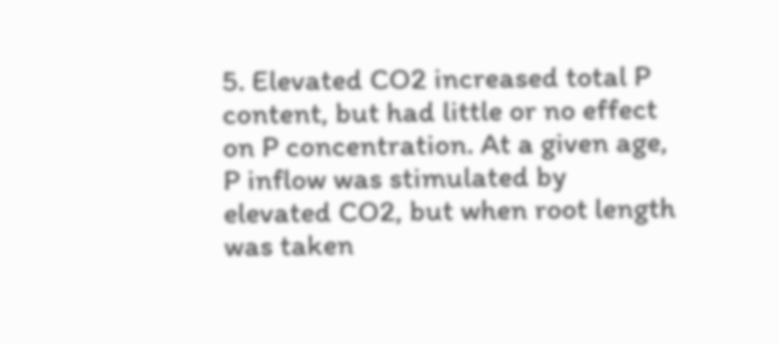5. Elevated CO2 increased total P content, but had little or no effect on P concentration. At a given age, P inflow was stimulated by elevated CO2, but when root length was taken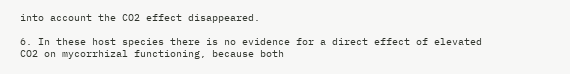into account the CO2 effect disappeared.

6. In these host species there is no evidence for a direct effect of elevated CO2 on mycorrhizal functioning, because both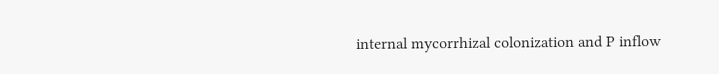internal mycorrhizal colonization and P inflow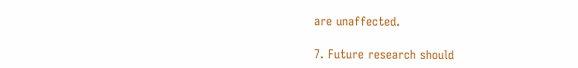are unaffected.

7. Future research should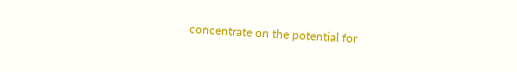concentrate on the potential for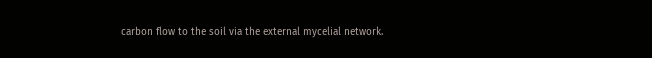carbon flow to the soil via the external mycelial network.